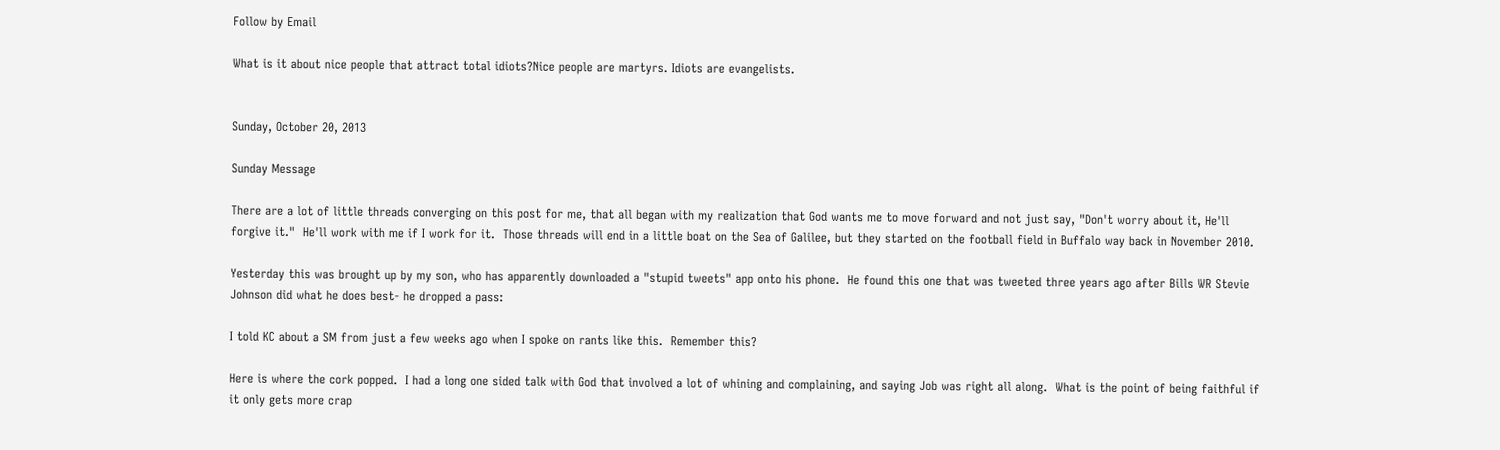Follow by Email

What is it about nice people that attract total idiots?Nice people are martyrs. Idiots are evangelists.


Sunday, October 20, 2013

Sunday Message

There are a lot of little threads converging on this post for me, that all began with my realization that God wants me to move forward and not just say, "Don't worry about it, He'll forgive it."  He'll work with me if I work for it.  Those threads will end in a little boat on the Sea of Galilee, but they started on the football field in Buffalo way back in November 2010.

Yesterday this was brought up by my son, who has apparently downloaded a "stupid tweets" app onto his phone.  He found this one that was tweeted three years ago after Bills WR Stevie Johnson did what he does best- he dropped a pass:

I told KC about a SM from just a few weeks ago when I spoke on rants like this.  Remember this?

Here is where the cork popped.  I had a long one sided talk with God that involved a lot of whining and complaining, and saying Job was right all along.  What is the point of being faithful if it only gets more crap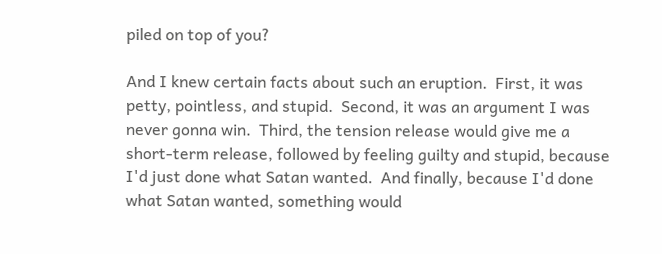piled on top of you?

And I knew certain facts about such an eruption.  First, it was petty, pointless, and stupid.  Second, it was an argument I was never gonna win.  Third, the tension release would give me a short-term release, followed by feeling guilty and stupid, because I'd just done what Satan wanted.  And finally, because I'd done what Satan wanted, something would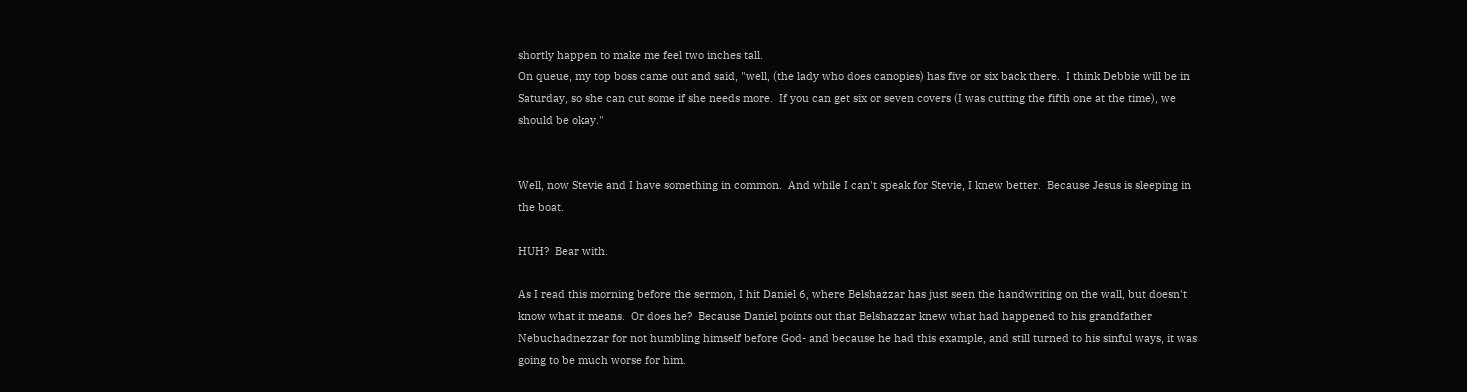shortly happen to make me feel two inches tall.
On queue, my top boss came out and said, "well, (the lady who does canopies) has five or six back there.  I think Debbie will be in Saturday, so she can cut some if she needs more.  If you can get six or seven covers (I was cutting the fifth one at the time), we should be okay."


Well, now Stevie and I have something in common.  And while I can't speak for Stevie, I knew better.  Because Jesus is sleeping in the boat.

HUH?  Bear with.

As I read this morning before the sermon, I hit Daniel 6, where Belshazzar has just seen the handwriting on the wall, but doesn't know what it means.  Or does he?  Because Daniel points out that Belshazzar knew what had happened to his grandfather Nebuchadnezzar for not humbling himself before God- and because he had this example, and still turned to his sinful ways, it was going to be much worse for him.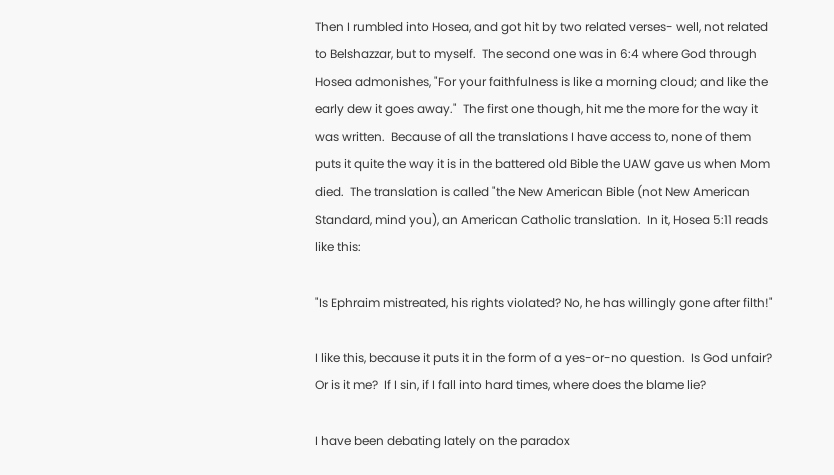Then I rumbled into Hosea, and got hit by two related verses- well, not related to Belshazzar, but to myself.  The second one was in 6:4 where God through Hosea admonishes, "For your faithfulness is like a morning cloud; and like the early dew it goes away."  The first one though, hit me the more for the way it was written.  Because of all the translations I have access to, none of them puts it quite the way it is in the battered old Bible the UAW gave us when Mom died.  The translation is called "the New American Bible (not New American Standard, mind you), an American Catholic translation.  In it, Hosea 5:11 reads like this:

"Is Ephraim mistreated, his rights violated? No, he has willingly gone after filth!"

I like this, because it puts it in the form of a yes-or-no question.  Is God unfair?  Or is it me?  If I sin, if I fall into hard times, where does the blame lie?

I have been debating lately on the paradox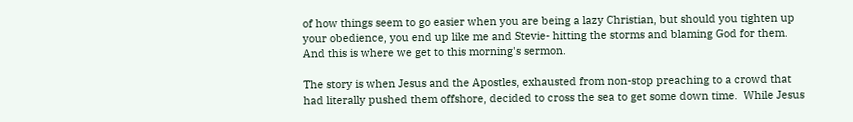of how things seem to go easier when you are being a lazy Christian, but should you tighten up your obedience, you end up like me and Stevie- hitting the storms and blaming God for them.  And this is where we get to this morning's sermon.

The story is when Jesus and the Apostles, exhausted from non-stop preaching to a crowd that had literally pushed them offshore, decided to cross the sea to get some down time.  While Jesus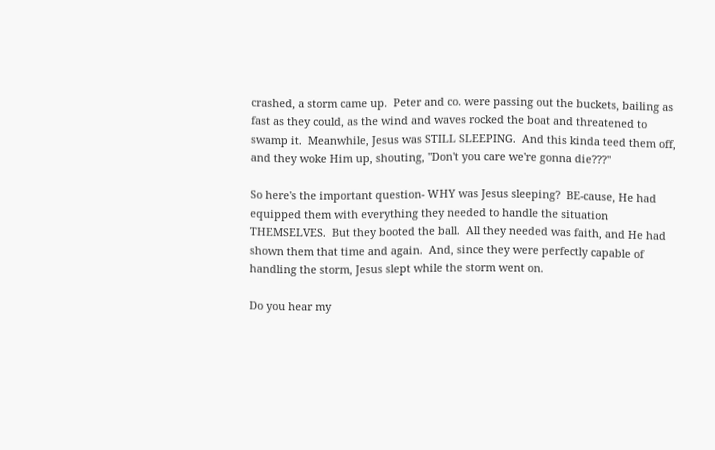crashed, a storm came up.  Peter and co. were passing out the buckets, bailing as fast as they could, as the wind and waves rocked the boat and threatened to swamp it.  Meanwhile, Jesus was STILL SLEEPING.  And this kinda teed them off, and they woke Him up, shouting, "Don't you care we're gonna die???"

So here's the important question- WHY was Jesus sleeping?  BE-cause, He had equipped them with everything they needed to handle the situation THEMSELVES.  But they booted the ball.  All they needed was faith, and He had shown them that time and again.  And, since they were perfectly capable of handling the storm, Jesus slept while the storm went on.

Do you hear my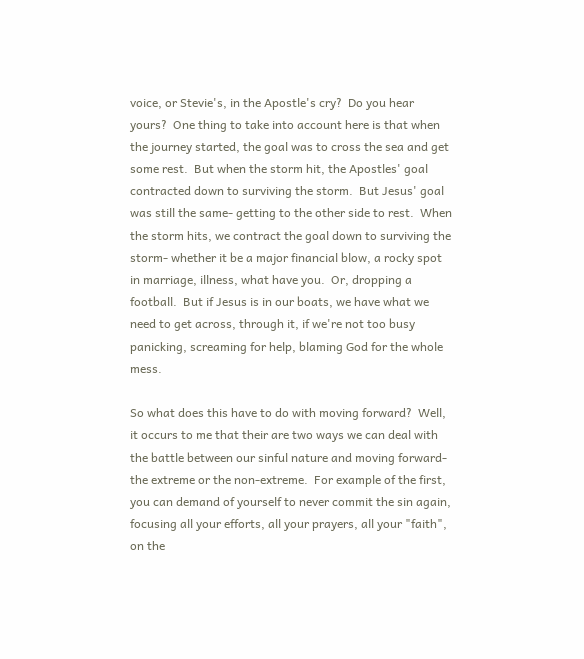voice, or Stevie's, in the Apostle's cry?  Do you hear yours?  One thing to take into account here is that when the journey started, the goal was to cross the sea and get some rest.  But when the storm hit, the Apostles' goal contracted down to surviving the storm.  But Jesus' goal was still the same- getting to the other side to rest.  When the storm hits, we contract the goal down to surviving the storm- whether it be a major financial blow, a rocky spot in marriage, illness, what have you.  Or, dropping a football.  But if Jesus is in our boats, we have what we need to get across, through it, if we're not too busy panicking, screaming for help, blaming God for the whole mess.

So what does this have to do with moving forward?  Well, it occurs to me that their are two ways we can deal with the battle between our sinful nature and moving forward- the extreme or the non-extreme.  For example of the first, you can demand of yourself to never commit the sin again, focusing all your efforts, all your prayers, all your "faith", on the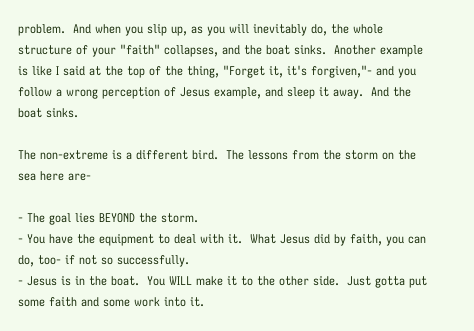problem.  And when you slip up, as you will inevitably do, the whole structure of your "faith" collapses, and the boat sinks.  Another example is like I said at the top of the thing, "Forget it, it's forgiven,"- and you follow a wrong perception of Jesus example, and sleep it away.  And the boat sinks.

The non-extreme is a different bird.  The lessons from the storm on the sea here are-

- The goal lies BEYOND the storm.
- You have the equipment to deal with it.  What Jesus did by faith, you can do, too- if not so successfully.
- Jesus is in the boat.  You WILL make it to the other side.  Just gotta put some faith and some work into it.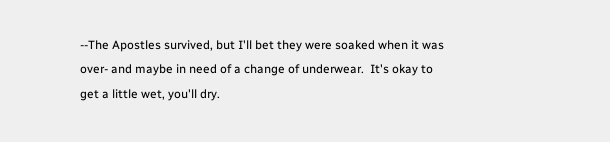--The Apostles survived, but I'll bet they were soaked when it was over- and maybe in need of a change of underwear.  It's okay to get a little wet, you'll dry.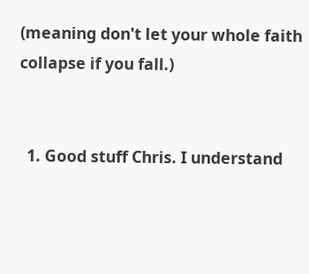(meaning don't let your whole faith collapse if you fall.)


  1. Good stuff Chris. I understand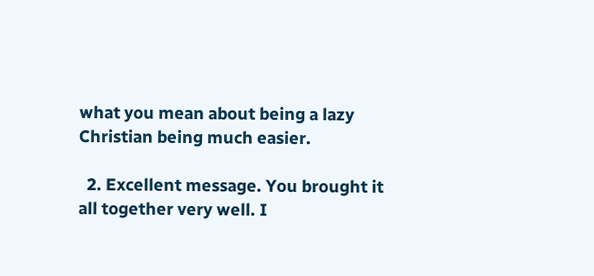what you mean about being a lazy Christian being much easier.

  2. Excellent message. You brought it all together very well. I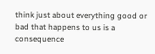think just about everything good or bad that happens to us is a consequence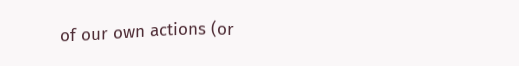of our own actions (or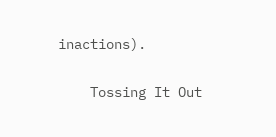inactions).

    Tossing It Out